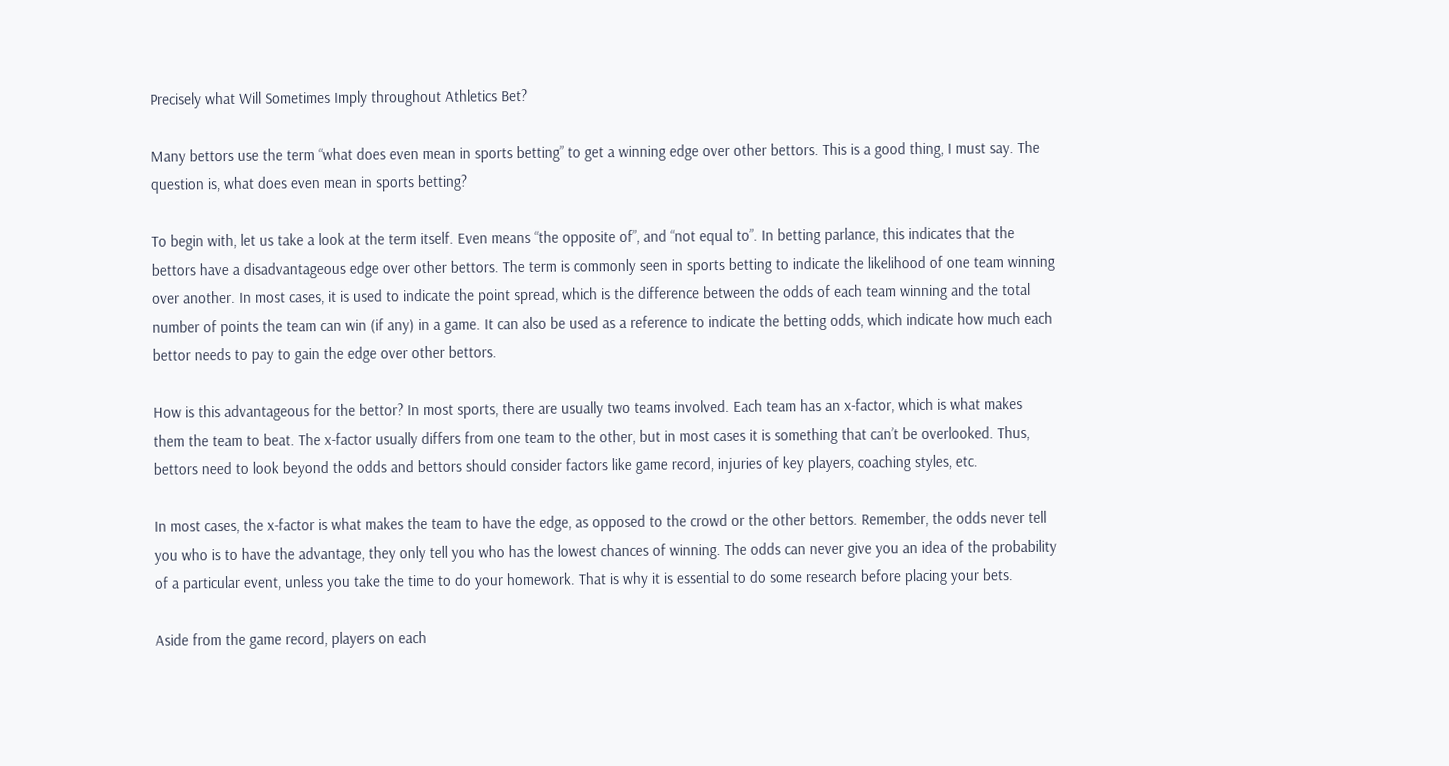Precisely what Will Sometimes Imply throughout Athletics Bet?

Many bettors use the term “what does even mean in sports betting” to get a winning edge over other bettors. This is a good thing, I must say. The question is, what does even mean in sports betting?

To begin with, let us take a look at the term itself. Even means “the opposite of”, and “not equal to”. In betting parlance, this indicates that the bettors have a disadvantageous edge over other bettors. The term is commonly seen in sports betting to indicate the likelihood of one team winning over another. In most cases, it is used to indicate the point spread, which is the difference between the odds of each team winning and the total number of points the team can win (if any) in a game. It can also be used as a reference to indicate the betting odds, which indicate how much each bettor needs to pay to gain the edge over other bettors.

How is this advantageous for the bettor? In most sports, there are usually two teams involved. Each team has an x-factor, which is what makes them the team to beat. The x-factor usually differs from one team to the other, but in most cases it is something that can’t be overlooked. Thus, bettors need to look beyond the odds and bettors should consider factors like game record, injuries of key players, coaching styles, etc.

In most cases, the x-factor is what makes the team to have the edge, as opposed to the crowd or the other bettors. Remember, the odds never tell you who is to have the advantage, they only tell you who has the lowest chances of winning. The odds can never give you an idea of the probability of a particular event, unless you take the time to do your homework. That is why it is essential to do some research before placing your bets.

Aside from the game record, players on each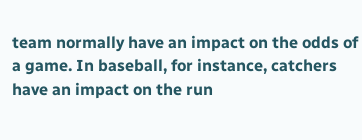team normally have an impact on the odds of a game. In baseball, for instance, catchers have an impact on the run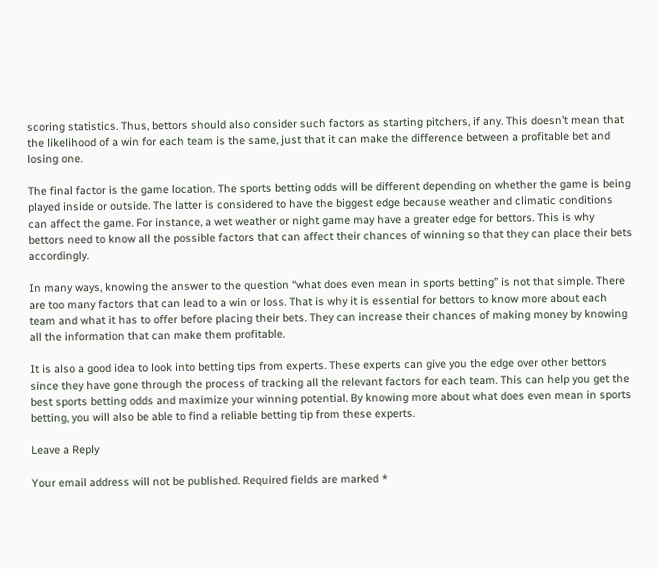scoring statistics. Thus, bettors should also consider such factors as starting pitchers, if any. This doesn’t mean that the likelihood of a win for each team is the same, just that it can make the difference between a profitable bet and losing one.

The final factor is the game location. The sports betting odds will be different depending on whether the game is being played inside or outside. The latter is considered to have the biggest edge because weather and climatic conditions can affect the game. For instance, a wet weather or night game may have a greater edge for bettors. This is why bettors need to know all the possible factors that can affect their chances of winning so that they can place their bets accordingly.

In many ways, knowing the answer to the question “what does even mean in sports betting” is not that simple. There are too many factors that can lead to a win or loss. That is why it is essential for bettors to know more about each team and what it has to offer before placing their bets. They can increase their chances of making money by knowing all the information that can make them profitable.

It is also a good idea to look into betting tips from experts. These experts can give you the edge over other bettors since they have gone through the process of tracking all the relevant factors for each team. This can help you get the best sports betting odds and maximize your winning potential. By knowing more about what does even mean in sports betting, you will also be able to find a reliable betting tip from these experts.

Leave a Reply

Your email address will not be published. Required fields are marked *